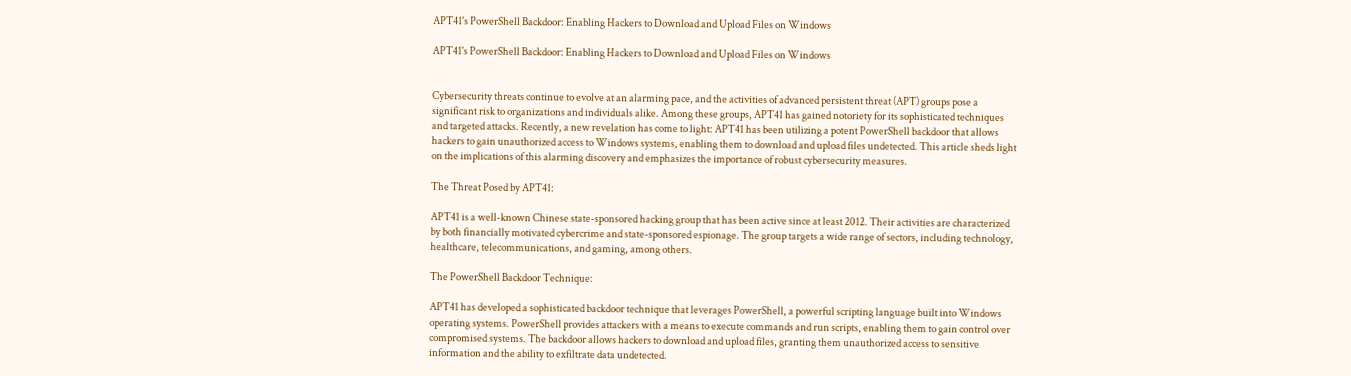APT41's PowerShell Backdoor: Enabling Hackers to Download and Upload Files on Windows

APT41's PowerShell Backdoor: Enabling Hackers to Download and Upload Files on Windows


Cybersecurity threats continue to evolve at an alarming pace, and the activities of advanced persistent threat (APT) groups pose a significant risk to organizations and individuals alike. Among these groups, APT41 has gained notoriety for its sophisticated techniques and targeted attacks. Recently, a new revelation has come to light: APT41 has been utilizing a potent PowerShell backdoor that allows hackers to gain unauthorized access to Windows systems, enabling them to download and upload files undetected. This article sheds light on the implications of this alarming discovery and emphasizes the importance of robust cybersecurity measures.

The Threat Posed by APT41:

APT41 is a well-known Chinese state-sponsored hacking group that has been active since at least 2012. Their activities are characterized by both financially motivated cybercrime and state-sponsored espionage. The group targets a wide range of sectors, including technology, healthcare, telecommunications, and gaming, among others.

The PowerShell Backdoor Technique:

APT41 has developed a sophisticated backdoor technique that leverages PowerShell, a powerful scripting language built into Windows operating systems. PowerShell provides attackers with a means to execute commands and run scripts, enabling them to gain control over compromised systems. The backdoor allows hackers to download and upload files, granting them unauthorized access to sensitive information and the ability to exfiltrate data undetected.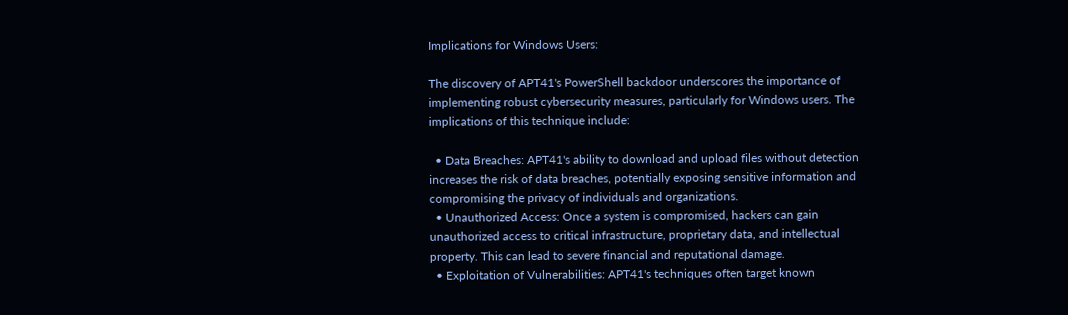Implications for Windows Users:

The discovery of APT41's PowerShell backdoor underscores the importance of implementing robust cybersecurity measures, particularly for Windows users. The implications of this technique include:

  • Data Breaches: APT41's ability to download and upload files without detection increases the risk of data breaches, potentially exposing sensitive information and compromising the privacy of individuals and organizations.
  • Unauthorized Access: Once a system is compromised, hackers can gain unauthorized access to critical infrastructure, proprietary data, and intellectual property. This can lead to severe financial and reputational damage.
  • Exploitation of Vulnerabilities: APT41's techniques often target known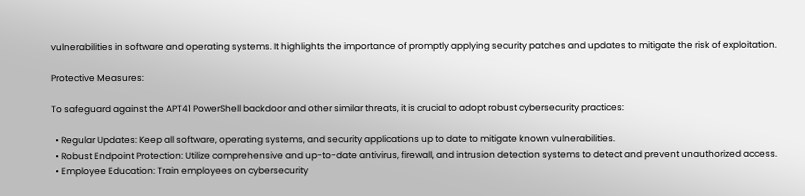vulnerabilities in software and operating systems. It highlights the importance of promptly applying security patches and updates to mitigate the risk of exploitation.

Protective Measures:

To safeguard against the APT41 PowerShell backdoor and other similar threats, it is crucial to adopt robust cybersecurity practices:

  • Regular Updates: Keep all software, operating systems, and security applications up to date to mitigate known vulnerabilities.
  • Robust Endpoint Protection: Utilize comprehensive and up-to-date antivirus, firewall, and intrusion detection systems to detect and prevent unauthorized access.
  • Employee Education: Train employees on cybersecurity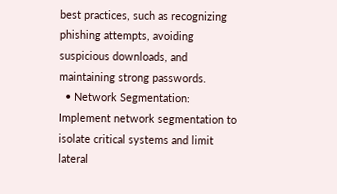best practices, such as recognizing phishing attempts, avoiding suspicious downloads, and maintaining strong passwords.
  • Network Segmentation: Implement network segmentation to isolate critical systems and limit lateral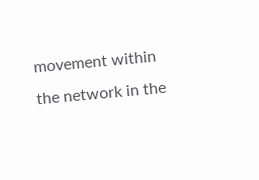movement within the network in the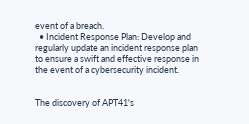event of a breach.
  • Incident Response Plan: Develop and regularly update an incident response plan to ensure a swift and effective response in the event of a cybersecurity incident.


The discovery of APT41's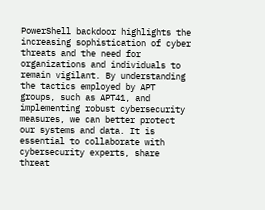PowerShell backdoor highlights the increasing sophistication of cyber threats and the need for organizations and individuals to remain vigilant. By understanding the tactics employed by APT groups, such as APT41, and implementing robust cybersecurity measures, we can better protect our systems and data. It is essential to collaborate with cybersecurity experts, share threat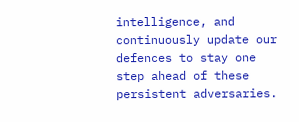intelligence, and continuously update our defences to stay one step ahead of these persistent adversaries.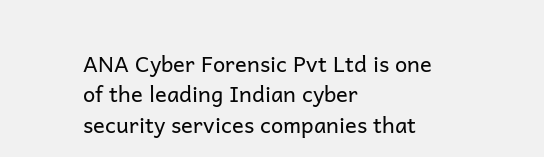ANA Cyber Forensic Pvt Ltd is one of the leading Indian cyber security services companies that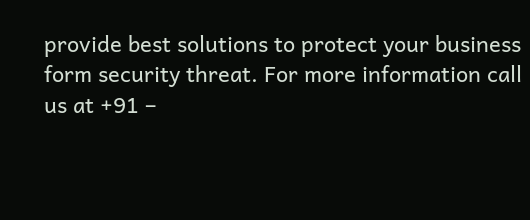provide best solutions to protect your business form security threat. For more information call us at +91 –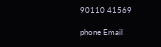90110 41569

phone Email